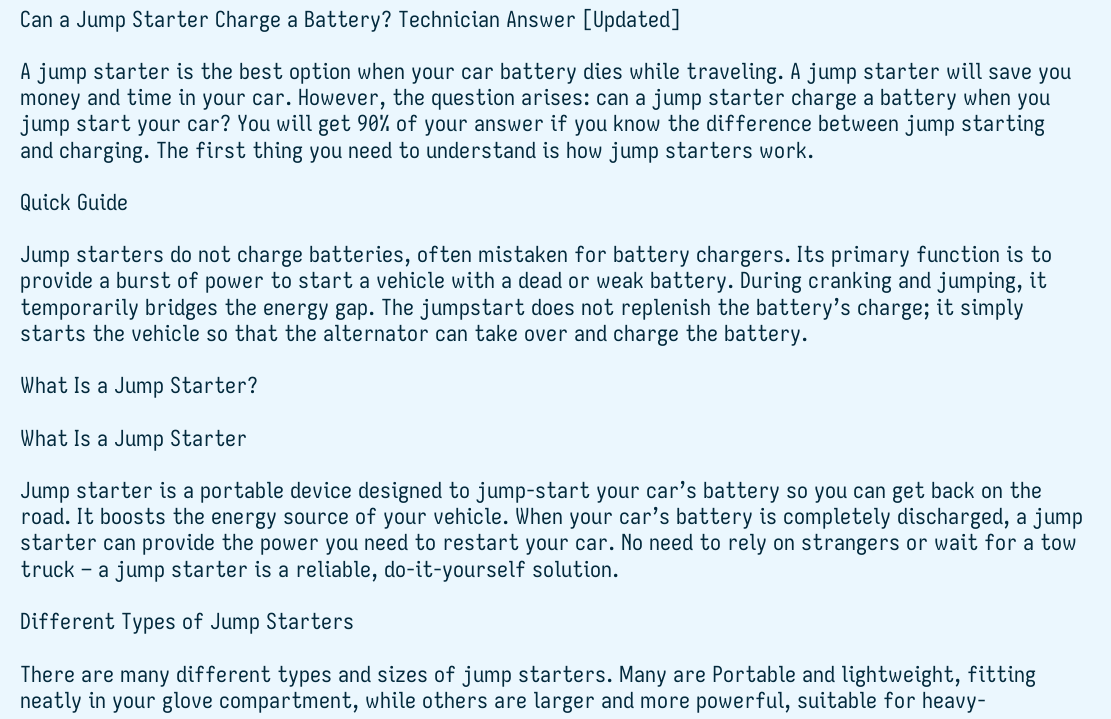Can a Jump Starter Charge a Battery? Technician Answer [Updated]

A jump starter is the best option when your car battery dies while traveling. A jump starter will save you money and time in your car. However, the question arises: can a jump starter charge a battery when you jump start your car? You will get 90% of your answer if you know the difference between jump starting and charging. The first thing you need to understand is how jump starters work.

Quick Guide

Jump starters do not charge batteries, often mistaken for battery chargers. Its primary function is to provide a burst of power to start a vehicle with a dead or weak battery. During cranking and jumping, it temporarily bridges the energy gap. The jumpstart does not replenish the battery’s charge; it simply starts the vehicle so that the alternator can take over and charge the battery.

What Is a Jump Starter?

What Is a Jump Starter

Jump starter is a portable device designed to jump-start your car’s battery so you can get back on the road. It boosts the energy source of your vehicle. When your car’s battery is completely discharged, a jump starter can provide the power you need to restart your car. No need to rely on strangers or wait for a tow truck – a jump starter is a reliable, do-it-yourself solution.

Different Types of Jump Starters

There are many different types and sizes of jump starters. Many are Portable and lightweight, fitting neatly in your glove compartment, while others are larger and more powerful, suitable for heavy-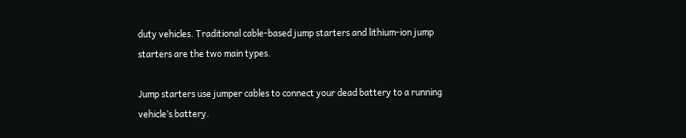duty vehicles. Traditional cable-based jump starters and lithium-ion jump starters are the two main types.

Jump starters use jumper cables to connect your dead battery to a running vehicle’s battery.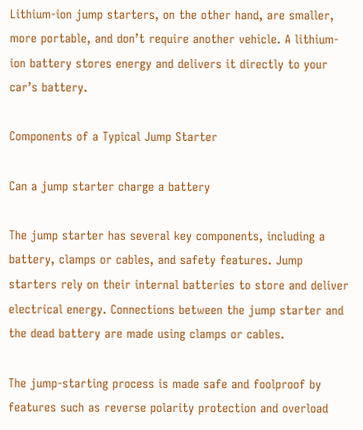Lithium-ion jump starters, on the other hand, are smaller, more portable, and don’t require another vehicle. A lithium-ion battery stores energy and delivers it directly to your car’s battery.

Components of a Typical Jump Starter

Can a jump starter charge a battery

The jump starter has several key components, including a battery, clamps or cables, and safety features. Jump starters rely on their internal batteries to store and deliver electrical energy. Connections between the jump starter and the dead battery are made using clamps or cables.

The jump-starting process is made safe and foolproof by features such as reverse polarity protection and overload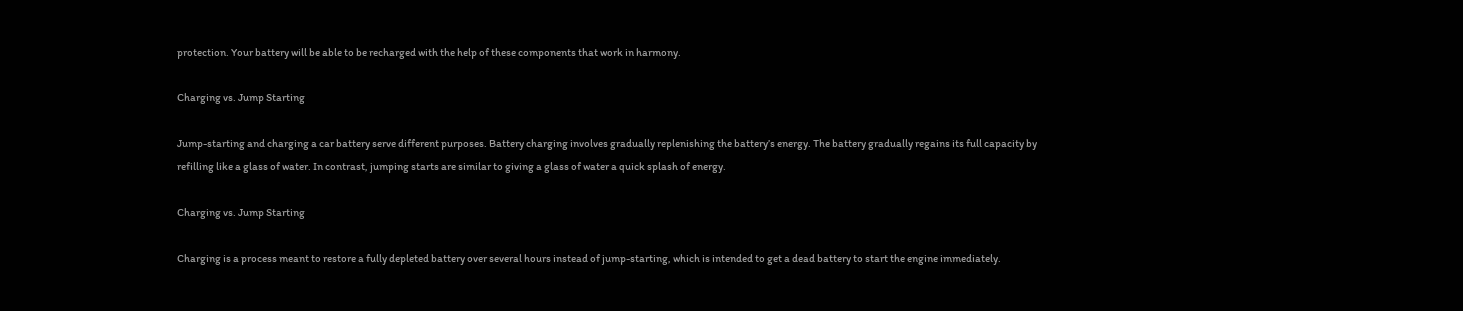protection. Your battery will be able to be recharged with the help of these components that work in harmony.

Charging vs. Jump Starting

Jump-starting and charging a car battery serve different purposes. Battery charging involves gradually replenishing the battery’s energy. The battery gradually regains its full capacity by refilling like a glass of water. In contrast, jumping starts are similar to giving a glass of water a quick splash of energy.

Charging vs. Jump Starting

Charging is a process meant to restore a fully depleted battery over several hours instead of jump-starting, which is intended to get a dead battery to start the engine immediately.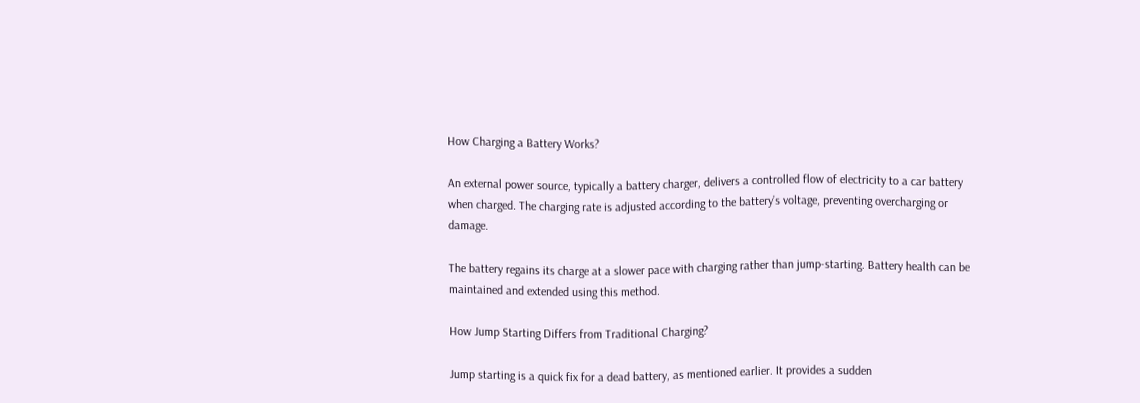How Charging a Battery Works?

An external power source, typically a battery charger, delivers a controlled flow of electricity to a car battery when charged. The charging rate is adjusted according to the battery’s voltage, preventing overcharging or damage.

The battery regains its charge at a slower pace with charging rather than jump-starting. Battery health can be maintained and extended using this method.

How Jump Starting Differs from Traditional Charging?

Jump starting is a quick fix for a dead battery, as mentioned earlier. It provides a sudden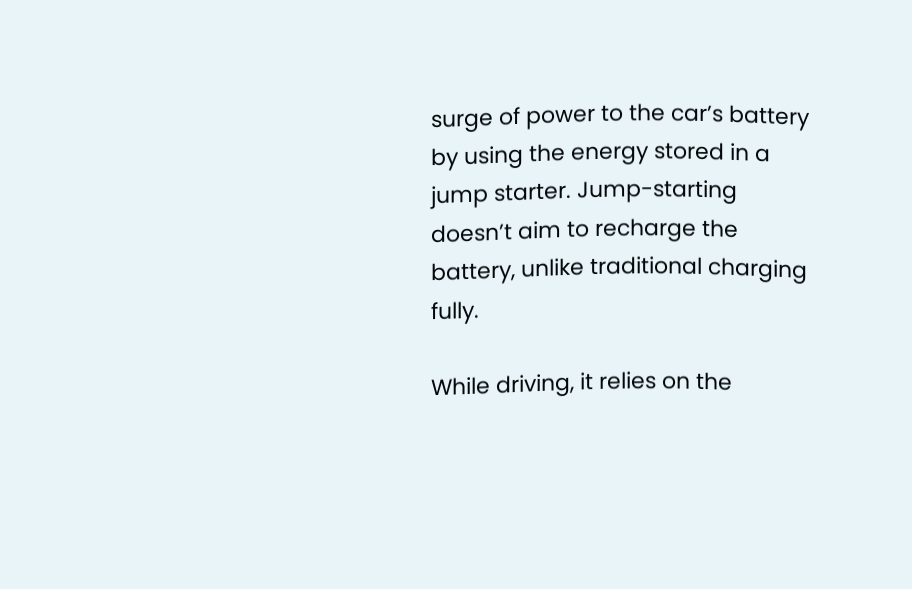surge of power to the car’s battery by using the energy stored in a jump starter. Jump-starting doesn’t aim to recharge the battery, unlike traditional charging fully.

While driving, it relies on the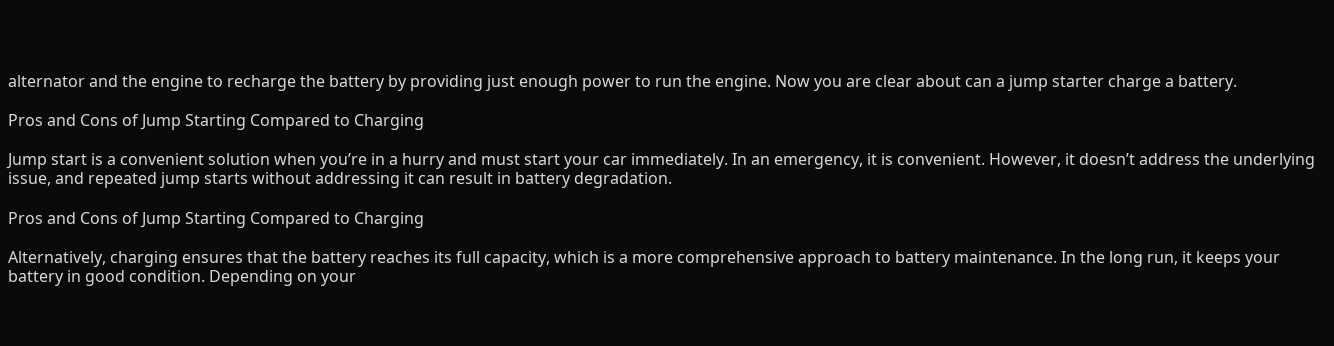alternator and the engine to recharge the battery by providing just enough power to run the engine. Now you are clear about can a jump starter charge a battery.

Pros and Cons of Jump Starting Compared to Charging

Jump start is a convenient solution when you’re in a hurry and must start your car immediately. In an emergency, it is convenient. However, it doesn’t address the underlying issue, and repeated jump starts without addressing it can result in battery degradation.

Pros and Cons of Jump Starting Compared to Charging

Alternatively, charging ensures that the battery reaches its full capacity, which is a more comprehensive approach to battery maintenance. In the long run, it keeps your battery in good condition. Depending on your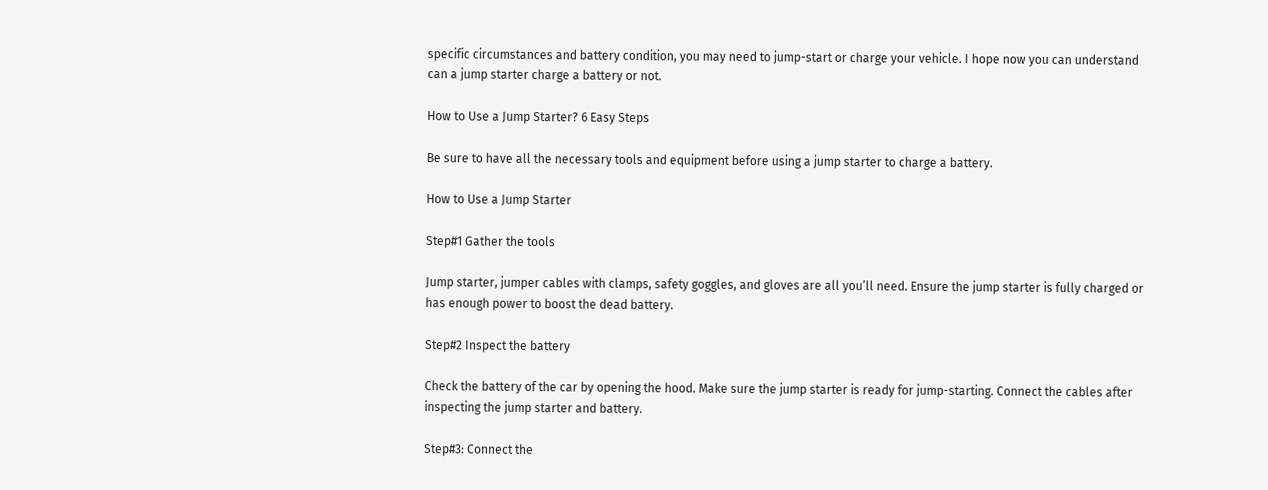specific circumstances and battery condition, you may need to jump-start or charge your vehicle. I hope now you can understand  can a jump starter charge a battery or not.

How to Use a Jump Starter? 6 Easy Steps

Be sure to have all the necessary tools and equipment before using a jump starter to charge a battery.

How to Use a Jump Starter

Step#1 Gather the tools

Jump starter, jumper cables with clamps, safety goggles, and gloves are all you’ll need. Ensure the jump starter is fully charged or has enough power to boost the dead battery.

Step#2 Inspect the battery

Check the battery of the car by opening the hood. Make sure the jump starter is ready for jump-starting. Connect the cables after inspecting the jump starter and battery.

Step#3: Connect the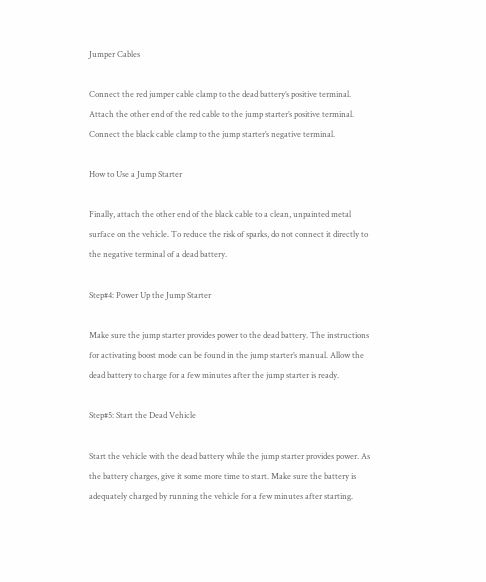Jumper Cables

Connect the red jumper cable clamp to the dead battery’s positive terminal. Attach the other end of the red cable to the jump starter’s positive terminal. Connect the black cable clamp to the jump starter’s negative terminal.

How to Use a Jump Starter

Finally, attach the other end of the black cable to a clean, unpainted metal surface on the vehicle. To reduce the risk of sparks, do not connect it directly to the negative terminal of a dead battery.

Step#4: Power Up the Jump Starter

Make sure the jump starter provides power to the dead battery. The instructions for activating boost mode can be found in the jump starter’s manual. Allow the dead battery to charge for a few minutes after the jump starter is ready.

Step#5: Start the Dead Vehicle

Start the vehicle with the dead battery while the jump starter provides power. As the battery charges, give it some more time to start. Make sure the battery is adequately charged by running the vehicle for a few minutes after starting.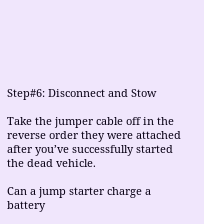Step#6: Disconnect and Stow

Take the jumper cable off in the reverse order they were attached after you’ve successfully started the dead vehicle.

Can a jump starter charge a battery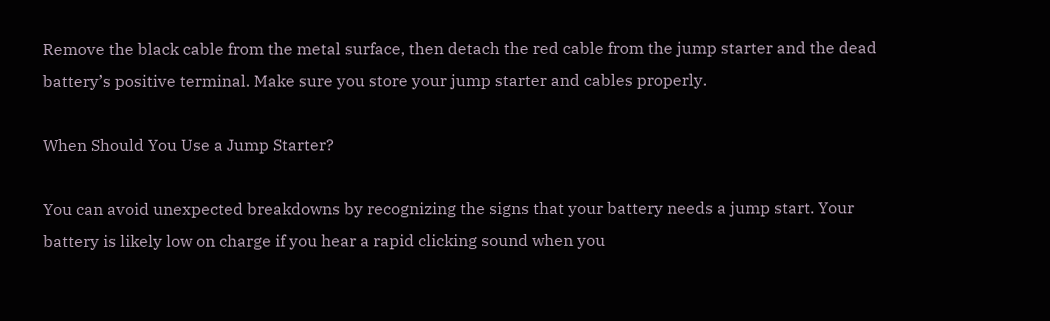Remove the black cable from the metal surface, then detach the red cable from the jump starter and the dead battery’s positive terminal. Make sure you store your jump starter and cables properly.

When Should You Use a Jump Starter?

You can avoid unexpected breakdowns by recognizing the signs that your battery needs a jump start. Your battery is likely low on charge if you hear a rapid clicking sound when you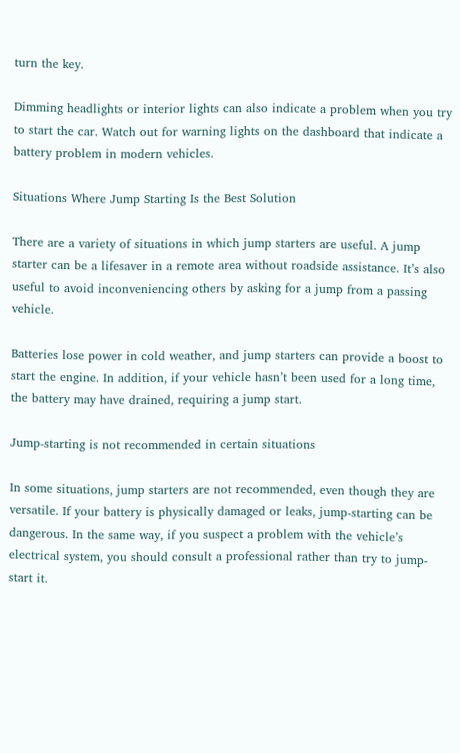turn the key.

Dimming headlights or interior lights can also indicate a problem when you try to start the car. Watch out for warning lights on the dashboard that indicate a battery problem in modern vehicles.

Situations Where Jump Starting Is the Best Solution

There are a variety of situations in which jump starters are useful. A jump starter can be a lifesaver in a remote area without roadside assistance. It’s also useful to avoid inconveniencing others by asking for a jump from a passing vehicle.

Batteries lose power in cold weather, and jump starters can provide a boost to start the engine. In addition, if your vehicle hasn’t been used for a long time, the battery may have drained, requiring a jump start.

Jump-starting is not recommended in certain situations

In some situations, jump starters are not recommended, even though they are versatile. If your battery is physically damaged or leaks, jump-starting can be dangerous. In the same way, if you suspect a problem with the vehicle’s electrical system, you should consult a professional rather than try to jump-start it.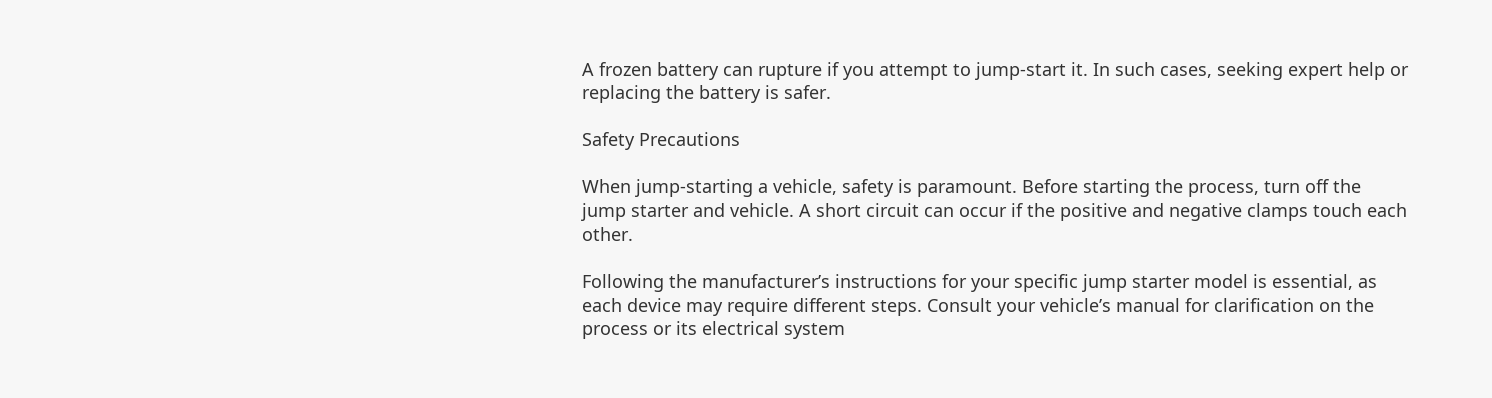A frozen battery can rupture if you attempt to jump-start it. In such cases, seeking expert help or replacing the battery is safer.

Safety Precautions

When jump-starting a vehicle, safety is paramount. Before starting the process, turn off the jump starter and vehicle. A short circuit can occur if the positive and negative clamps touch each other.

Following the manufacturer’s instructions for your specific jump starter model is essential, as each device may require different steps. Consult your vehicle’s manual for clarification on the process or its electrical system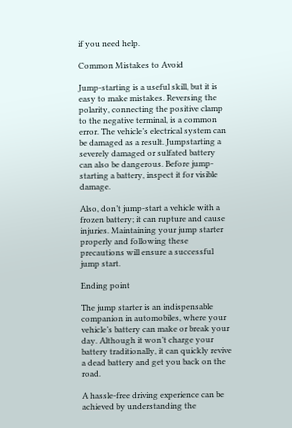if you need help.

Common Mistakes to Avoid

Jump-starting is a useful skill, but it is easy to make mistakes. Reversing the polarity, connecting the positive clamp to the negative terminal, is a common error. The vehicle’s electrical system can be damaged as a result. Jumpstarting a severely damaged or sulfated battery can also be dangerous. Before jump-starting a battery, inspect it for visible damage.

Also, don’t jump-start a vehicle with a frozen battery; it can rupture and cause injuries. Maintaining your jump starter properly and following these precautions will ensure a successful jump start.

Ending point

The jump starter is an indispensable companion in automobiles, where your vehicle’s battery can make or break your day. Although it won’t charge your battery traditionally, it can quickly revive a dead battery and get you back on the road.

A hassle-free driving experience can be achieved by understanding the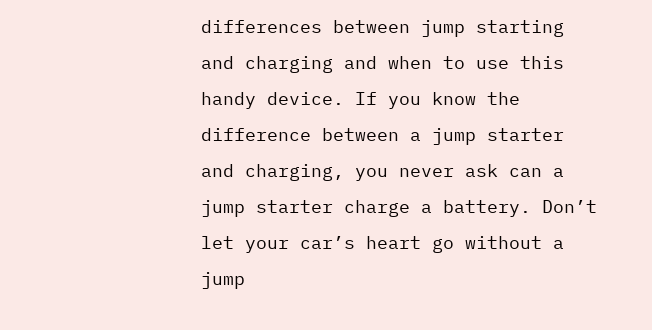differences between jump starting and charging and when to use this handy device. If you know the difference between a jump starter and charging, you never ask can a jump starter charge a battery. Don’t let your car’s heart go without a jump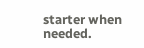starter when needed.